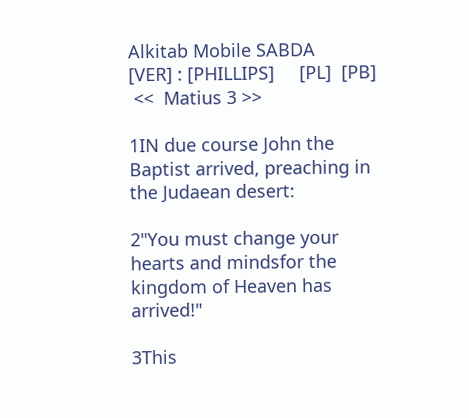Alkitab Mobile SABDA
[VER] : [PHILLIPS]     [PL]  [PB]
 <<  Matius 3 >>

1IN due course John the Baptist arrived, preaching in the Judaean desert:

2"You must change your hearts and mindsfor the kingdom of Heaven has arrived!"

3This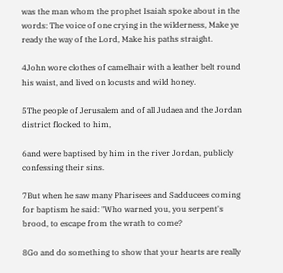was the man whom the prophet Isaiah spoke about in the words: The voice of one crying in the wilderness, Make ye ready the way of the Lord, Make his paths straight.

4John wore clothes of camelhair with a leather belt round his waist, and lived on locusts and wild honey.

5The people of Jerusalem and of all Judaea and the Jordan district flocked to him,

6and were baptised by him in the river Jordan, publicly confessing their sins.

7But when he saw many Pharisees and Sadducees coming for baptism he said: "Who warned you, you serpent's brood, to escape from the wrath to come?

8Go and do something to show that your hearts are really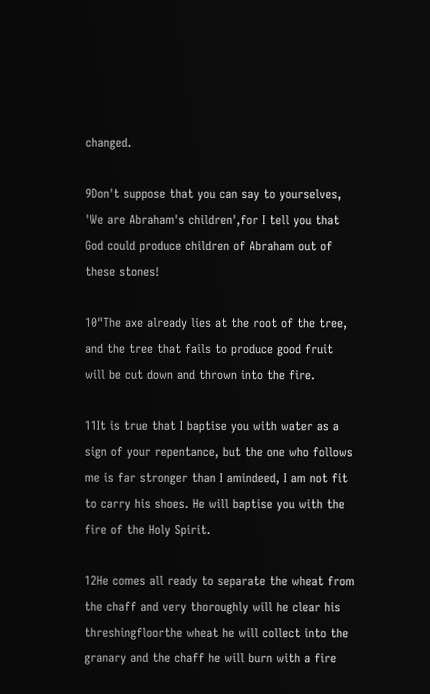changed.

9Don't suppose that you can say to yourselves, 'We are Abraham's children',for I tell you that God could produce children of Abraham out of these stones!

10"The axe already lies at the root of the tree, and the tree that fails to produce good fruit will be cut down and thrown into the fire.

11It is true that I baptise you with water as a sign of your repentance, but the one who follows me is far stronger than I amindeed, I am not fit to carry his shoes. He will baptise you with the fire of the Holy Spirit.

12He comes all ready to separate the wheat from the chaff and very thoroughly will he clear his threshingfloorthe wheat he will collect into the granary and the chaff he will burn with a fire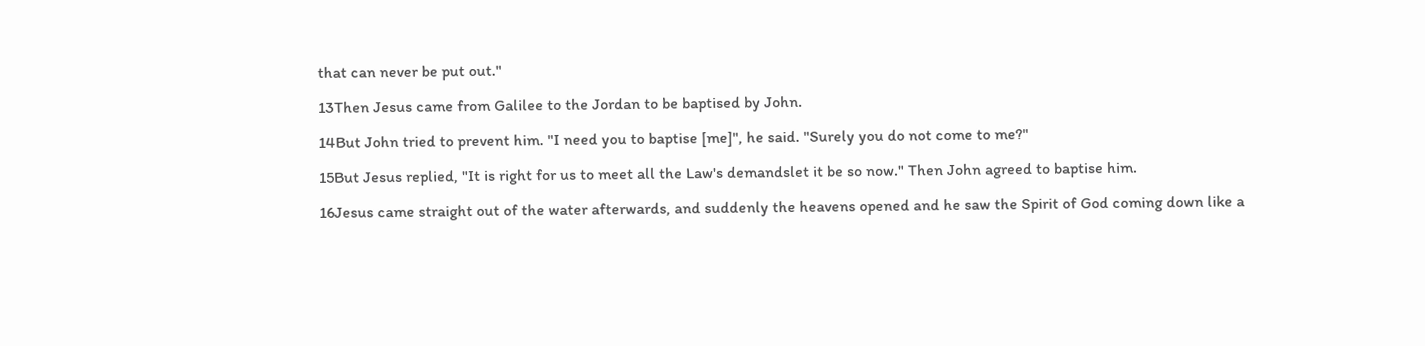that can never be put out."

13Then Jesus came from Galilee to the Jordan to be baptised by John.

14But John tried to prevent him. "I need you to baptise [me]", he said. "Surely you do not come to me?"

15But Jesus replied, "It is right for us to meet all the Law's demandslet it be so now." Then John agreed to baptise him.

16Jesus came straight out of the water afterwards, and suddenly the heavens opened and he saw the Spirit of God coming down like a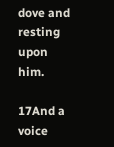dove and resting upon him.

17And a voice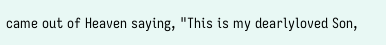came out of Heaven saying, "This is my dearlyloved Son,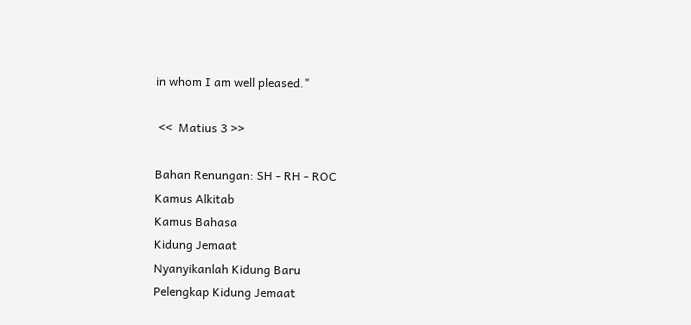in whom I am well pleased."

 <<  Matius 3 >>

Bahan Renungan: SH - RH - ROC
Kamus Alkitab
Kamus Bahasa
Kidung Jemaat
Nyanyikanlah Kidung Baru
Pelengkap Kidung Jemaat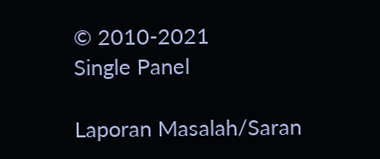© 2010-2021
Single Panel

Laporan Masalah/Saran